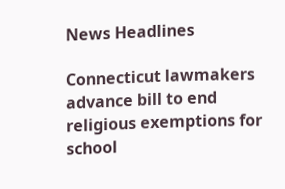News Headlines

Connecticut lawmakers advance bill to end religious exemptions for school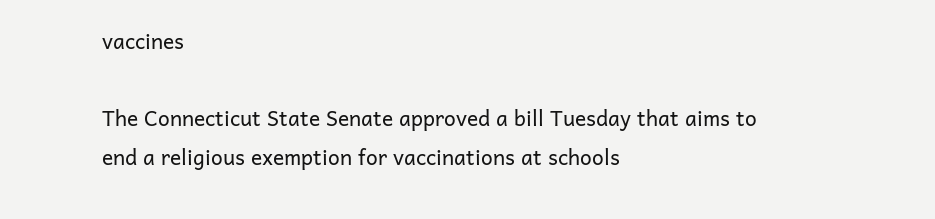vaccines

The Connecticut State Senate approved a bill Tuesday that aims to end a religious exemption for vaccinations at schools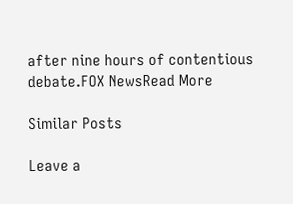after nine hours of contentious debate.FOX NewsRead More

Similar Posts

Leave a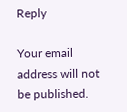Reply

Your email address will not be published.